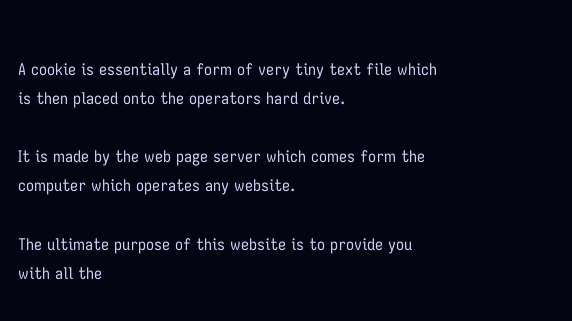A cookie is essentially a form of very tiny text file which is then placed onto the operators hard drive.

It is made by the web page server which comes form the computer which operates any website.

The ultimate purpose of this website is to provide you with all the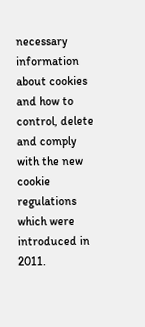necessary information about cookies and how to control, delete and comply with the new cookie regulations which were introduced in 2011.